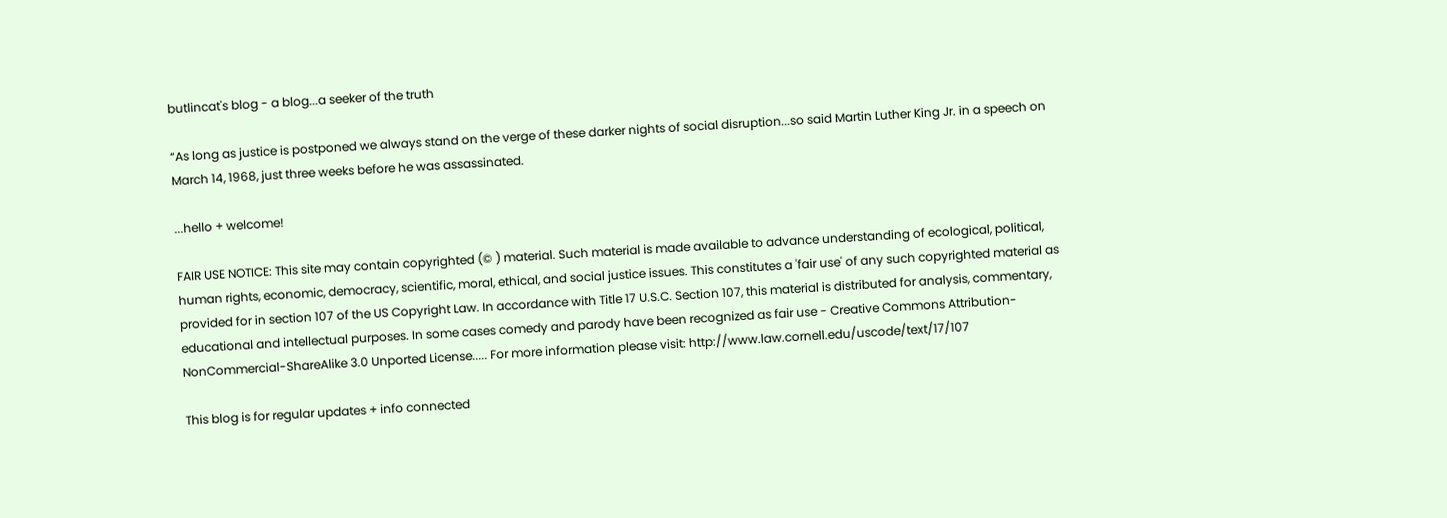butlincat's blog - a blog...a seeker of the truth

“As long as justice is postponed we always stand on the verge of these darker nights of social disruption...so said Martin Luther King Jr. in a speech on March 14, 1968, just three weeks before he was assassinated.

...hello + welcome!

FAIR USE NOTICE: This site may contain copyrighted (© ) material. Such material is made available to advance understanding of ecological, political, human rights, economic, democracy, scientific, moral, ethical, and social justice issues. This constitutes a 'fair use' of any such copyrighted material as provided for in section 107 of the US Copyright Law. In accordance with Title 17 U.S.C. Section 107, this material is distributed for analysis, commentary, educational and intellectual purposes. In some cases comedy and parody have been recognized as fair use - Creative Commons Attribution-NonCommercial-ShareAlike 3.0 Unported License..... For more information please visit: http://www.law.cornell.edu/uscode/text/17/107

This blog is for regular updates + info connected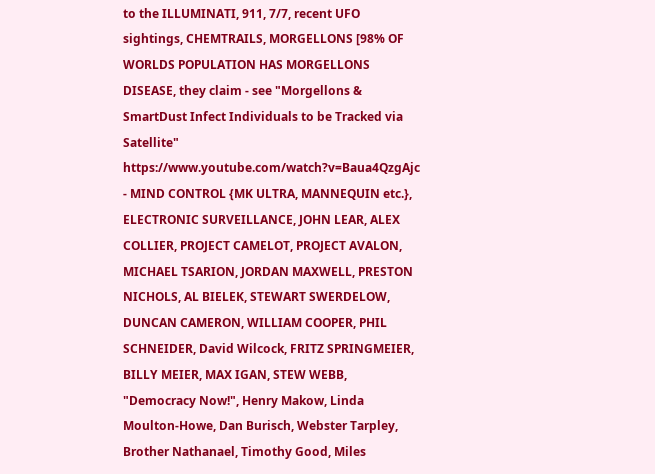to the ILLUMINATI, 911, 7/7, recent UFO sightings, CHEMTRAILS, MORGELLONS [98% OF WORLDS POPULATION HAS MORGELLONS DISEASE, they claim - see "Morgellons & SmartDust Infect Individuals to be Tracked via Satellite" https://www.youtube.com/watch?v=Baua4QzgAjc - MIND CONTROL {MK ULTRA, MANNEQUIN etc.}, ELECTRONIC SURVEILLANCE, JOHN LEAR, ALEX COLLIER, PROJECT CAMELOT, PROJECT AVALON, MICHAEL TSARION, JORDAN MAXWELL, PRESTON NICHOLS, AL BIELEK, STEWART SWERDELOW, DUNCAN CAMERON, WILLIAM COOPER, PHIL SCHNEIDER, David Wilcock, FRITZ SPRINGMEIER, BILLY MEIER, MAX IGAN, STEW WEBB, "Democracy Now!", Henry Makow, Linda Moulton-Howe, Dan Burisch, Webster Tarpley, Brother Nathanael, Timothy Good, Miles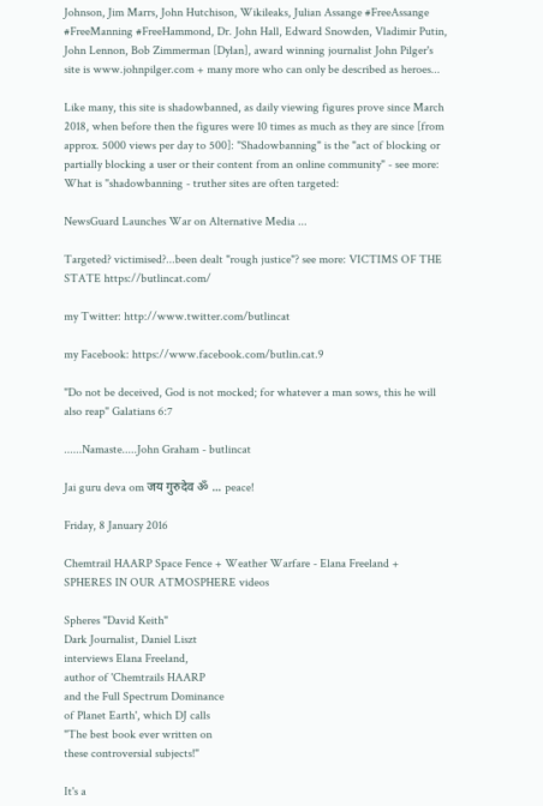Johnson, Jim Marrs, John Hutchison, Wikileaks, Julian Assange #FreeAssange #FreeManning #FreeHammond, Dr. John Hall, Edward Snowden, Vladimir Putin, John Lennon, Bob Zimmerman [Dylan], award winning journalist John Pilger's site is www.johnpilger.com + many more who can only be described as heroes...

Like many, this site is shadowbanned, as daily viewing figures prove since March 2018, when before then the figures were 10 times as much as they are since [from approx. 5000 views per day to 500]: "Shadowbanning" is the "act of blocking or partially blocking a user or their content from an online community" - see more: What is "shadowbanning - truther sites are often targeted:

NewsGuard Launches War on Alternative Media ...

Targeted? victimised?...been dealt "rough justice"? see more: VICTIMS OF THE STATE https://butlincat.com/

my Twitter: http://www.twitter.com/butlincat

my Facebook: https://www.facebook.com/butlin.cat.9

"Do not be deceived, God is not mocked; for whatever a man sows, this he will also reap" Galatians 6:7

......Namaste.....John Graham - butlincat

Jai guru deva om जय गुरुदेव ॐ ... peace!

Friday, 8 January 2016

Chemtrail HAARP Space Fence + Weather Warfare - Elana Freeland + SPHERES IN OUR ATMOSPHERE videos

Spheres "David Keith"
Dark Journalist, Daniel Liszt
interviews Elana Freeland,
author of 'Chemtrails HAARP
and the Full Spectrum Dominance
of Planet Earth', which DJ calls
"The best book ever written on
these controversial subjects!"

It's a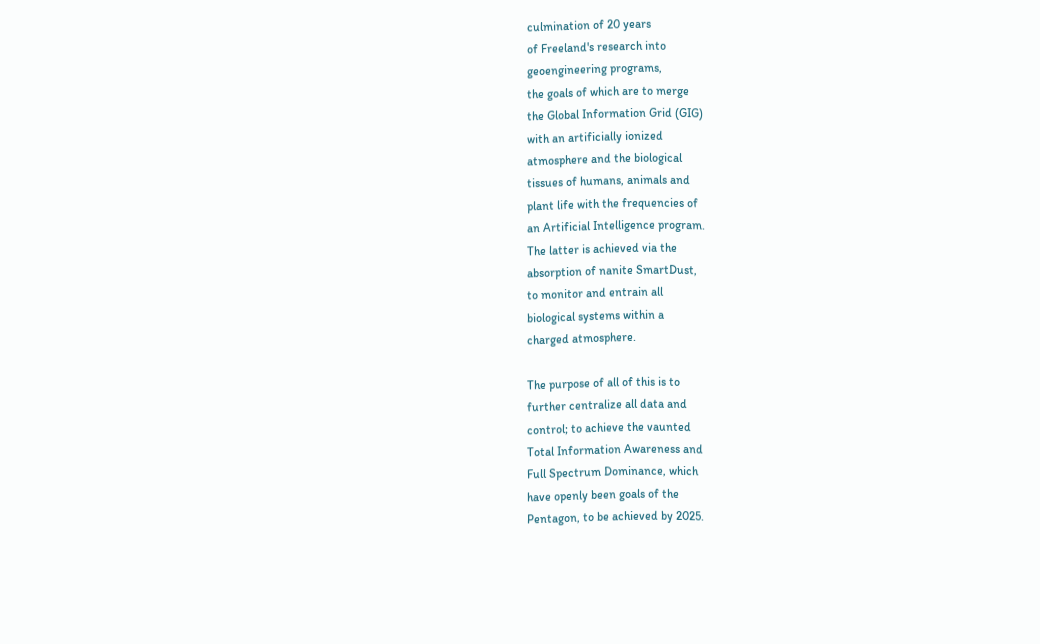culmination of 20 years
of Freeland's research into
geoengineering programs,
the goals of which are to merge
the Global Information Grid (GIG)
with an artificially ionized
atmosphere and the biological
tissues of humans, animals and
plant life with the frequencies of
an Artificial Intelligence program.
The latter is achieved via the
absorption of nanite SmartDust,
to monitor and entrain all
biological systems within a
charged atmosphere.

The purpose of all of this is to
further centralize all data and
control; to achieve the vaunted
Total Information Awareness and
Full Spectrum Dominance, which
have openly been goals of the
Pentagon, to be achieved by 2025.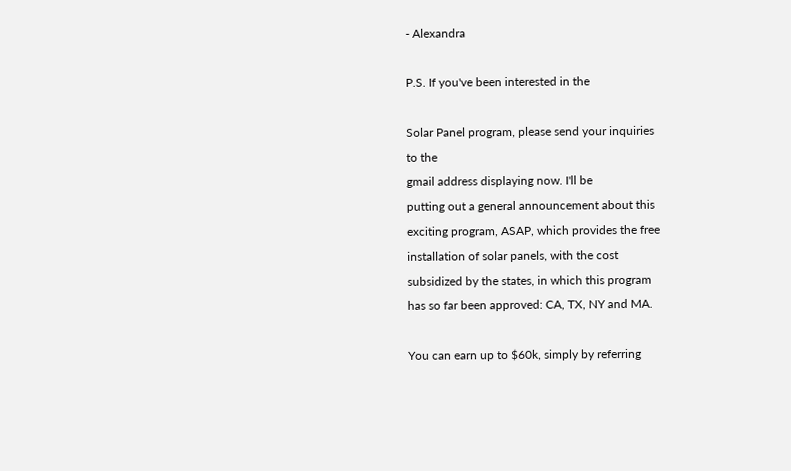- Alexandra

P.S. If you've been interested in the

Solar Panel program, please send your inquiries
to the
gmail address displaying now. I'll be
putting out a general announcement about this
exciting program, ASAP, which provides the free
installation of solar panels, with the cost
subsidized by the states, in which this program
has so far been approved: CA, TX, NY and MA.

You can earn up to $60k, simply by referring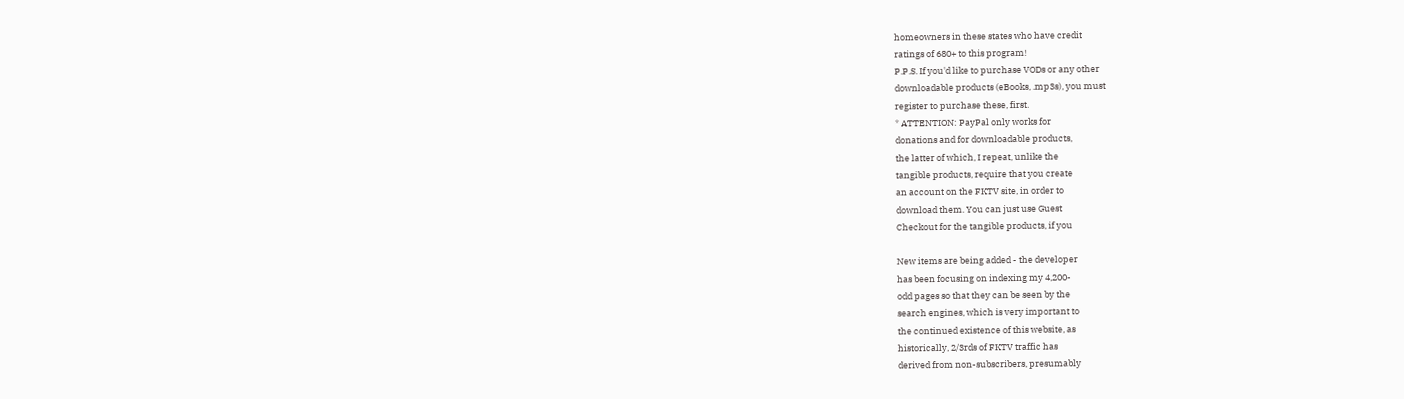homeowners in these states who have credit
ratings of 680+ to this program!
P.P.S. If you'd like to purchase VODs or any other
downloadable products (eBooks, .mp3s), you must
register to purchase these, first.
* ATTENTION: PayPal only works for
donations and for downloadable products,
the latter of which, I repeat, unlike the
tangible products, require that you create
an account on the FKTV site, in order to
download them. You can just use Guest
Checkout for the tangible products, if you

New items are being added - the developer
has been focusing on indexing my 4,200-
odd pages so that they can be seen by the
search engines, which is very important to
the continued existence of this website, as
historically, 2/3rds of FKTV traffic has
derived from non-subscribers, presumably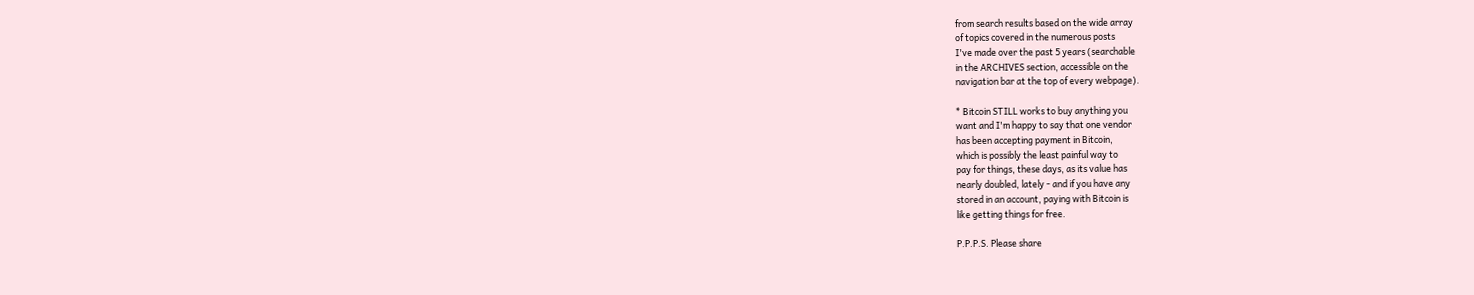from search results based on the wide array
of topics covered in the numerous posts
I've made over the past 5 years (searchable
in the ARCHIVES section, accessible on the
navigation bar at the top of every webpage).

* Bitcoin STILL works to buy anything you
want and I'm happy to say that one vendor
has been accepting payment in Bitcoin,
which is possibly the least painful way to
pay for things, these days, as its value has
nearly doubled, lately - and if you have any
stored in an account, paying with Bitcoin is
like getting things for free.

P.P.P.S. Please share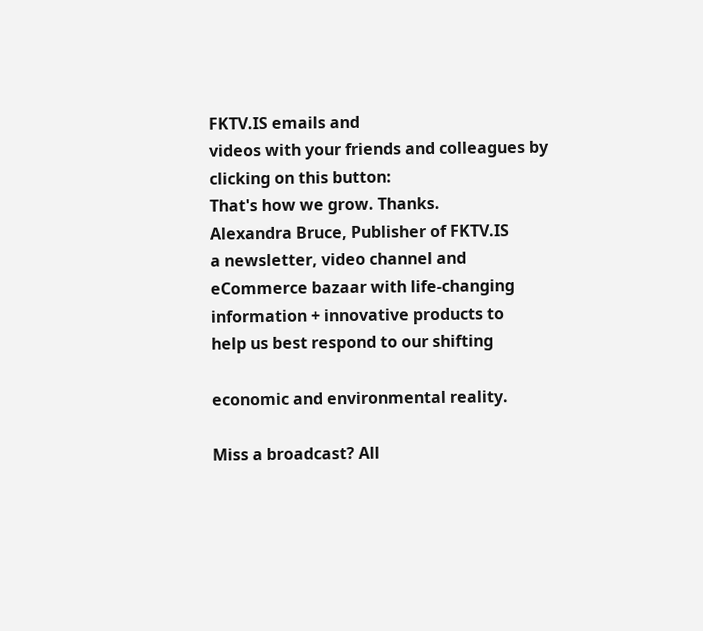FKTV.IS emails and
videos with your friends and colleagues by
clicking on this button:
That's how we grow. Thanks.
Alexandra Bruce, Publisher of FKTV.IS
a newsletter, video channel and
eCommerce bazaar with life-changing
information + innovative products to
help us best respond to our shifting

economic and environmental reality.

Miss a broadcast? All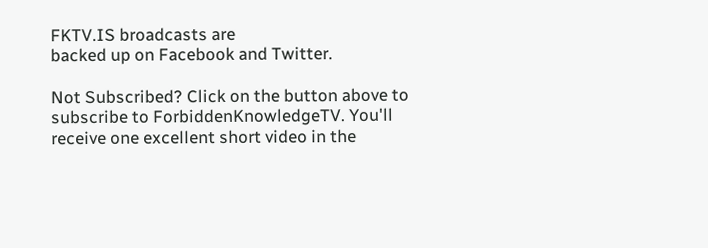FKTV.IS broadcasts are
backed up on Facebook and Twitter.

Not Subscribed? Click on the button above to
subscribe to ForbiddenKnowledgeTV. You'll
receive one excellent short video in the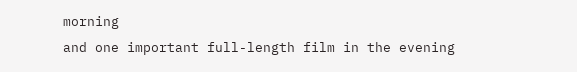morning
and one important full-length film in the evening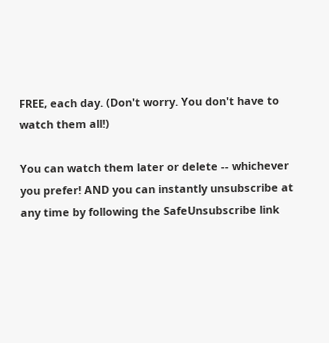FREE, each day. (Don't worry. You don't have to
watch them all!)

You can watch them later or delete -- whichever
you prefer! AND you can instantly unsubscribe at
any time by following the SafeUnsubscribe link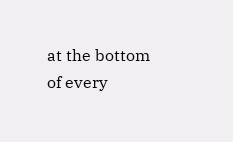at the bottom of every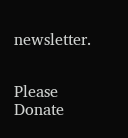newsletter.


Please Donate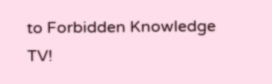to Forbidden Knowledge TV!